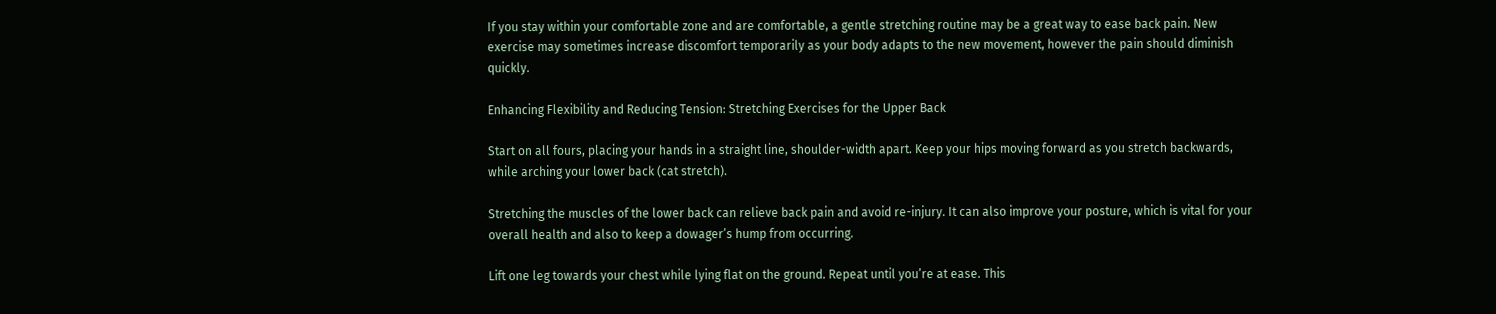If you stay within your comfortable zone and are comfortable, a gentle stretching routine may be a great way to ease back pain. New exercise may sometimes increase discomfort temporarily as your body adapts to the new movement, however the pain should diminish quickly.

Enhancing Flexibility and Reducing Tension: Stretching Exercises for the Upper Back

Start on all fours, placing your hands in a straight line, shoulder-width apart. Keep your hips moving forward as you stretch backwards, while arching your lower back (cat stretch).

Stretching the muscles of the lower back can relieve back pain and avoid re-injury. It can also improve your posture, which is vital for your overall health and also to keep a dowager’s hump from occurring.

Lift one leg towards your chest while lying flat on the ground. Repeat until you’re at ease. This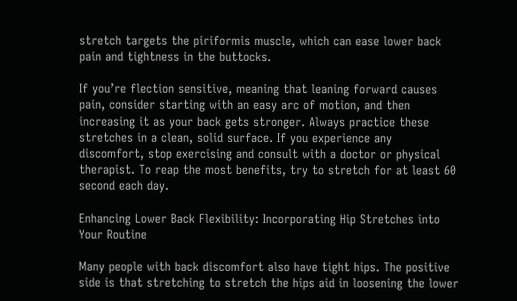stretch targets the piriformis muscle, which can ease lower back pain and tightness in the buttocks.

If you’re flection sensitive, meaning that leaning forward causes pain, consider starting with an easy arc of motion, and then increasing it as your back gets stronger. Always practice these stretches in a clean, solid surface. If you experience any discomfort, stop exercising and consult with a doctor or physical therapist. To reap the most benefits, try to stretch for at least 60 second each day.

Enhancing Lower Back Flexibility: Incorporating Hip Stretches into Your Routine

Many people with back discomfort also have tight hips. The positive side is that stretching to stretch the hips aid in loosening the lower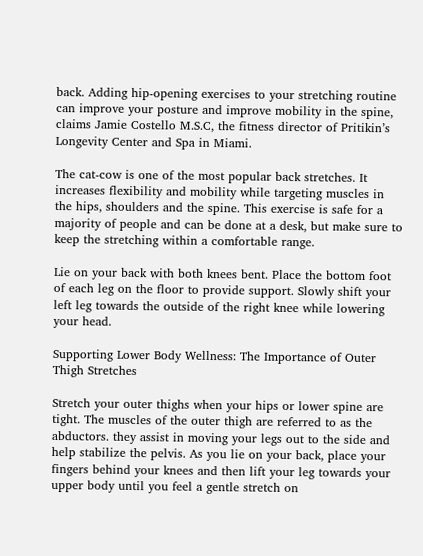back. Adding hip-opening exercises to your stretching routine can improve your posture and improve mobility in the spine, claims Jamie Costello M.S.C, the fitness director of Pritikin’s Longevity Center and Spa in Miami.

The cat-cow is one of the most popular back stretches. It increases flexibility and mobility while targeting muscles in the hips, shoulders and the spine. This exercise is safe for a majority of people and can be done at a desk, but make sure to keep the stretching within a comfortable range.

Lie on your back with both knees bent. Place the bottom foot of each leg on the floor to provide support. Slowly shift your left leg towards the outside of the right knee while lowering your head.

Supporting Lower Body Wellness: The Importance of Outer Thigh Stretches

Stretch your outer thighs when your hips or lower spine are tight. The muscles of the outer thigh are referred to as the abductors. they assist in moving your legs out to the side and help stabilize the pelvis. As you lie on your back, place your fingers behind your knees and then lift your leg towards your upper body until you feel a gentle stretch on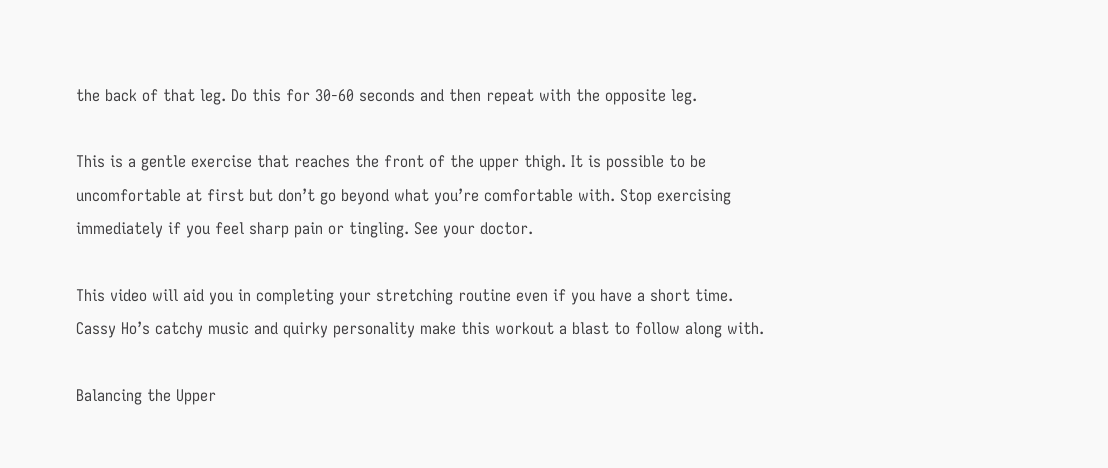the back of that leg. Do this for 30-60 seconds and then repeat with the opposite leg.

This is a gentle exercise that reaches the front of the upper thigh. It is possible to be uncomfortable at first but don’t go beyond what you’re comfortable with. Stop exercising immediately if you feel sharp pain or tingling. See your doctor.

This video will aid you in completing your stretching routine even if you have a short time. Cassy Ho’s catchy music and quirky personality make this workout a blast to follow along with.

Balancing the Upper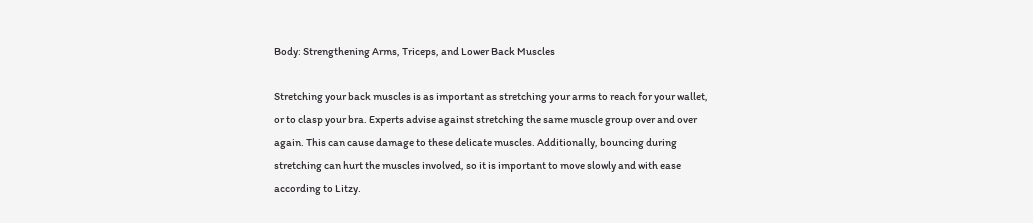Body: Strengthening Arms, Triceps, and Lower Back Muscles

Stretching your back muscles is as important as stretching your arms to reach for your wallet, or to clasp your bra. Experts advise against stretching the same muscle group over and over again. This can cause damage to these delicate muscles. Additionally, bouncing during stretching can hurt the muscles involved, so it is important to move slowly and with ease according to Litzy.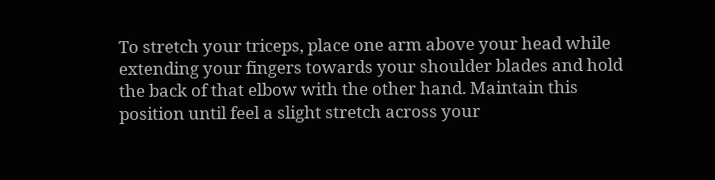To stretch your triceps, place one arm above your head while extending your fingers towards your shoulder blades and hold the back of that elbow with the other hand. Maintain this position until feel a slight stretch across your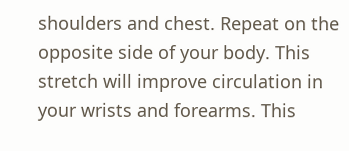shoulders and chest. Repeat on the opposite side of your body. This stretch will improve circulation in your wrists and forearms. This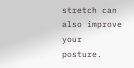stretch can also improve your posture.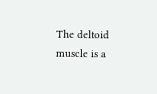The deltoid muscle is a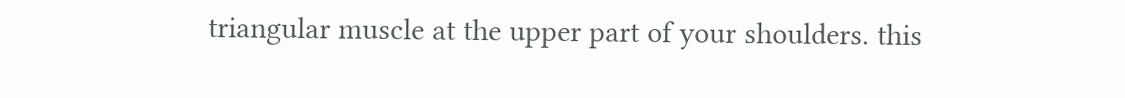triangular muscle at the upper part of your shoulders. this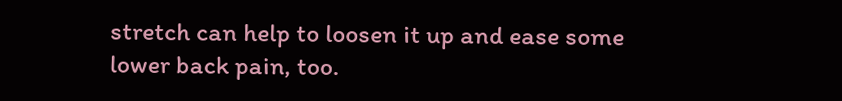stretch can help to loosen it up and ease some lower back pain, too.